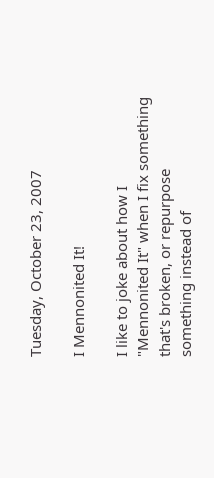Tuesday, October 23, 2007

I Mennonited It!

I like to joke about how I "Mennonited It" when I fix something that's broken, or repurpose something instead of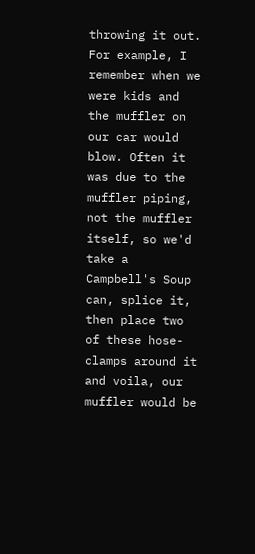throwing it out. For example, I remember when we were kids and the muffler on our car would blow. Often it was due to the muffler piping, not the muffler itself, so we'd take a Campbell's Soup can, splice it, then place two of these hose-clamps around it and voila, our muffler would be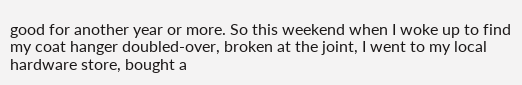good for another year or more. So this weekend when I woke up to find my coat hanger doubled-over, broken at the joint, I went to my local hardware store, bought a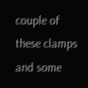couple of these clamps and some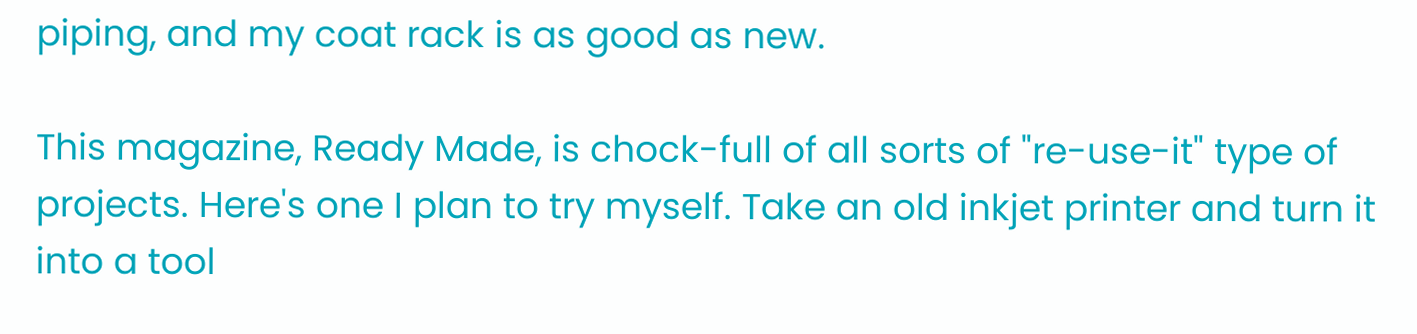piping, and my coat rack is as good as new.

This magazine, Ready Made, is chock-full of all sorts of "re-use-it" type of projects. Here's one I plan to try myself. Take an old inkjet printer and turn it into a tool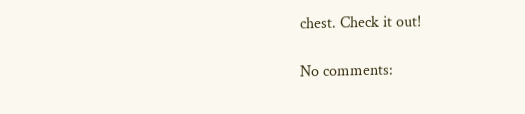chest. Check it out!

No comments: